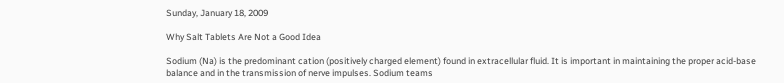Sunday, January 18, 2009

Why Salt Tablets Are Not a Good Idea

Sodium (Na) is the predominant cation (positively charged element) found in extracellular fluid. It is important in maintaining the proper acid-base balance and in the transmission of nerve impulses. Sodium teams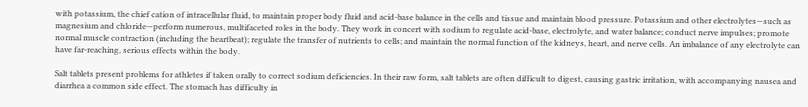with potassium, the chief cation of intracellular fluid, to maintain proper body fluid and acid-base balance in the cells and tissue and maintain blood pressure. Potassium and other electrolytes—such as magnesium and chloride—perform numerous, multifaceted roles in the body. They work in concert with sodium to regulate acid-base, electrolyte, and water balance; conduct nerve impulses; promote normal muscle contraction (including the heartbeat); regulate the transfer of nutrients to cells; and maintain the normal function of the kidneys, heart, and nerve cells. An imbalance of any electrolyte can have far-reaching, serious effects within the body.

Salt tablets present problems for athletes if taken orally to correct sodium deficiencies. In their raw form, salt tablets are often difficult to digest, causing gastric irritation, with accompanying nausea and diarrhea a common side effect. The stomach has difficulty in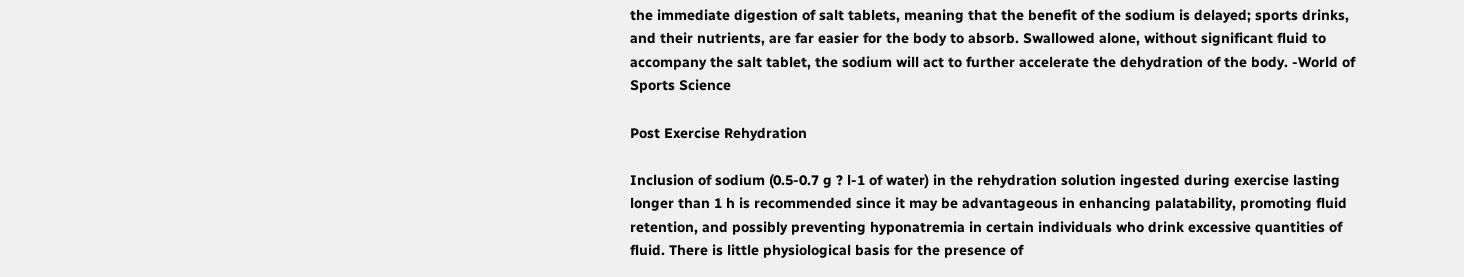the immediate digestion of salt tablets, meaning that the benefit of the sodium is delayed; sports drinks, and their nutrients, are far easier for the body to absorb. Swallowed alone, without significant fluid to accompany the salt tablet, the sodium will act to further accelerate the dehydration of the body. -World of Sports Science

Post Exercise Rehydration

Inclusion of sodium (0.5-0.7 g ? l-1 of water) in the rehydration solution ingested during exercise lasting longer than 1 h is recommended since it may be advantageous in enhancing palatability, promoting fluid retention, and possibly preventing hyponatremia in certain individuals who drink excessive quantities of fluid. There is little physiological basis for the presence of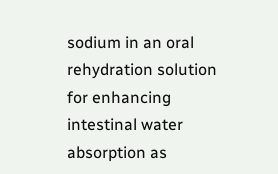sodium in an oral rehydration solution for enhancing intestinal water absorption as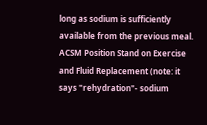long as sodium is sufficiently available from the previous meal. ACSM Position Stand on Exercise and Fluid Replacement (note: it says "rehydration"- sodium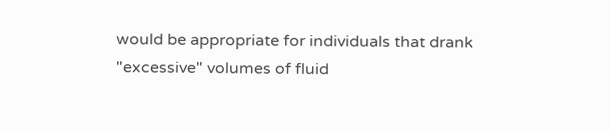would be appropriate for individuals that drank "excessive" volumes of fluid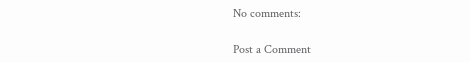No comments:

Post a Comment